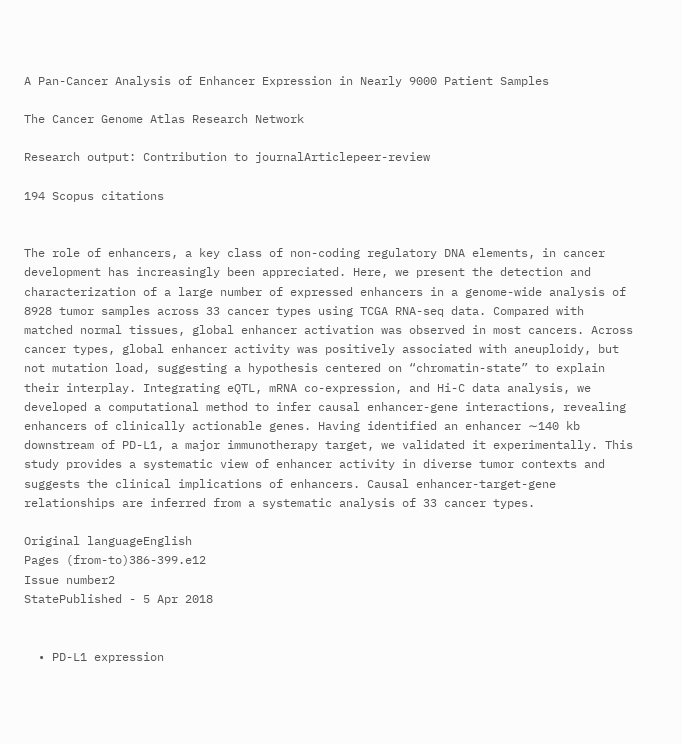A Pan-Cancer Analysis of Enhancer Expression in Nearly 9000 Patient Samples

The Cancer Genome Atlas Research Network

Research output: Contribution to journalArticlepeer-review

194 Scopus citations


The role of enhancers, a key class of non-coding regulatory DNA elements, in cancer development has increasingly been appreciated. Here, we present the detection and characterization of a large number of expressed enhancers in a genome-wide analysis of 8928 tumor samples across 33 cancer types using TCGA RNA-seq data. Compared with matched normal tissues, global enhancer activation was observed in most cancers. Across cancer types, global enhancer activity was positively associated with aneuploidy, but not mutation load, suggesting a hypothesis centered on “chromatin-state” to explain their interplay. Integrating eQTL, mRNA co-expression, and Hi-C data analysis, we developed a computational method to infer causal enhancer-gene interactions, revealing enhancers of clinically actionable genes. Having identified an enhancer ∼140 kb downstream of PD-L1, a major immunotherapy target, we validated it experimentally. This study provides a systematic view of enhancer activity in diverse tumor contexts and suggests the clinical implications of enhancers. Causal enhancer-target-gene relationships are inferred from a systematic analysis of 33 cancer types.

Original languageEnglish
Pages (from-to)386-399.e12
Issue number2
StatePublished - 5 Apr 2018


  • PD-L1 expression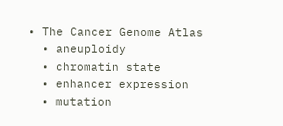• The Cancer Genome Atlas
  • aneuploidy
  • chromatin state
  • enhancer expression
  • mutation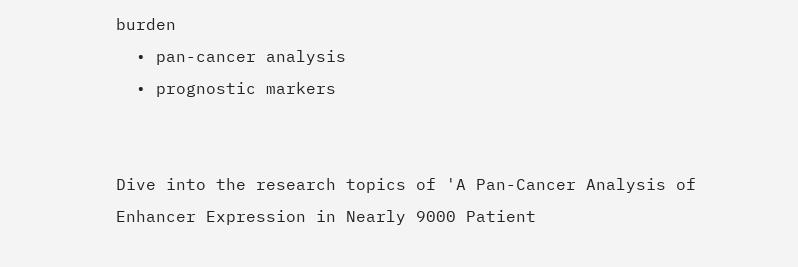burden
  • pan-cancer analysis
  • prognostic markers


Dive into the research topics of 'A Pan-Cancer Analysis of Enhancer Expression in Nearly 9000 Patient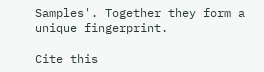Samples'. Together they form a unique fingerprint.

Cite this